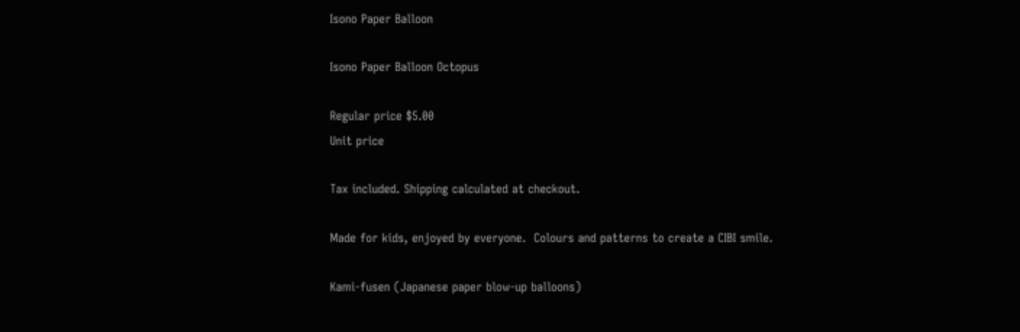Isono Paper Balloon

Isono Paper Balloon Octopus

Regular price $5.00
Unit price

Tax included. Shipping calculated at checkout.

Made for kids, enjoyed by everyone.  Colours and patterns to create a CIBI smile.

Kami-fusen (Japanese paper blow-up balloons)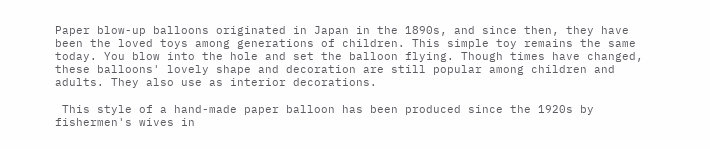Paper blow-up balloons originated in Japan in the 1890s, and since then, they have been the loved toys among generations of children. This simple toy remains the same today. You blow into the hole and set the balloon flying. Though times have changed, these balloons' lovely shape and decoration are still popular among children and adults. They also use as interior decorations.

 This style of a hand-made paper balloon has been produced since the 1920s by fishermen's wives in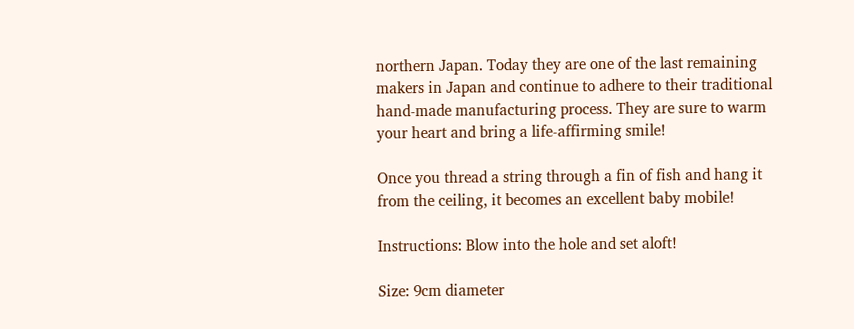northern Japan. Today they are one of the last remaining makers in Japan and continue to adhere to their traditional hand-made manufacturing process. They are sure to warm your heart and bring a life-affirming smile!

Once you thread a string through a fin of fish and hang it from the ceiling, it becomes an excellent baby mobile!

Instructions: Blow into the hole and set aloft!

Size: 9cm diameter